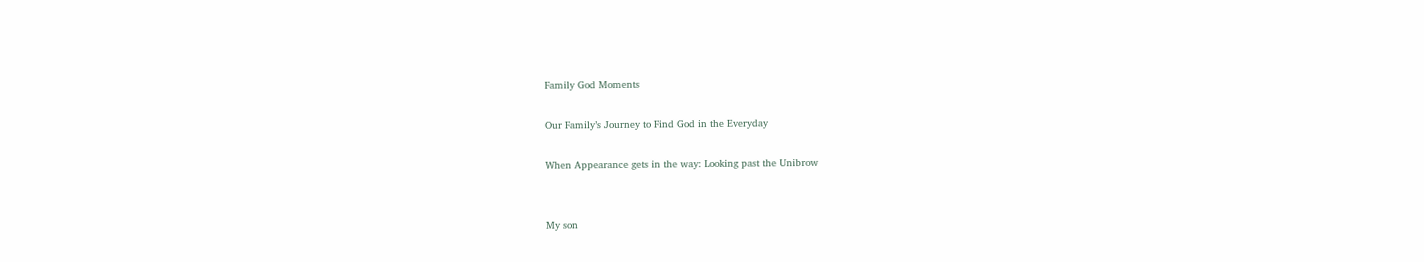Family God Moments

Our Family’s Journey to Find God in the Everyday

When Appearance gets in the way: Looking past the Unibrow


My son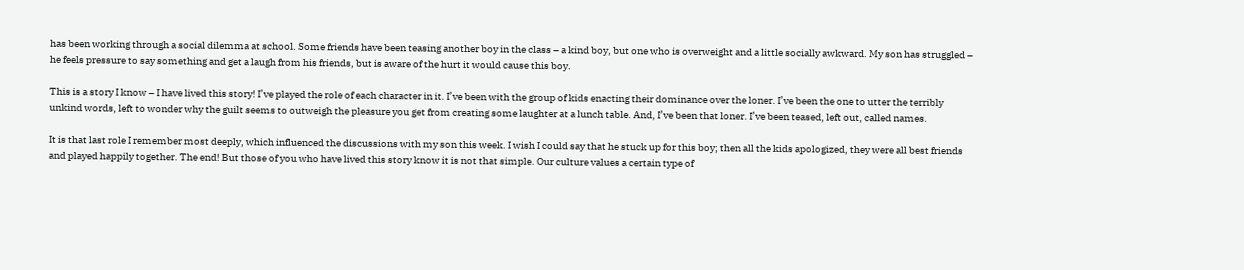has been working through a social dilemma at school. Some friends have been teasing another boy in the class – a kind boy, but one who is overweight and a little socially awkward. My son has struggled – he feels pressure to say something and get a laugh from his friends, but is aware of the hurt it would cause this boy.

This is a story I know – I have lived this story! I’ve played the role of each character in it. I’ve been with the group of kids enacting their dominance over the loner. I’ve been the one to utter the terribly unkind words, left to wonder why the guilt seems to outweigh the pleasure you get from creating some laughter at a lunch table. And, I’ve been that loner. I’ve been teased, left out, called names.

It is that last role I remember most deeply, which influenced the discussions with my son this week. I wish I could say that he stuck up for this boy; then all the kids apologized, they were all best friends and played happily together. The end! But those of you who have lived this story know it is not that simple. Our culture values a certain type of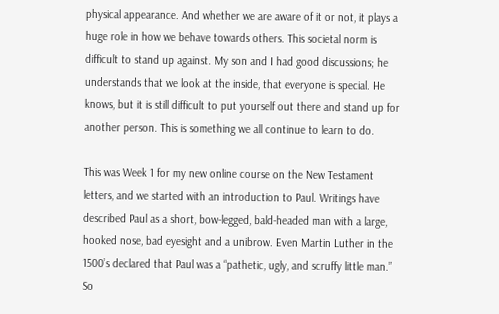physical appearance. And whether we are aware of it or not, it plays a huge role in how we behave towards others. This societal norm is difficult to stand up against. My son and I had good discussions; he understands that we look at the inside, that everyone is special. He knows, but it is still difficult to put yourself out there and stand up for another person. This is something we all continue to learn to do.

This was Week 1 for my new online course on the New Testament letters, and we started with an introduction to Paul. Writings have described Paul as a short, bow-legged, bald-headed man with a large, hooked nose, bad eyesight and a unibrow. Even Martin Luther in the 1500’s declared that Paul was a “pathetic, ugly, and scruffy little man.” So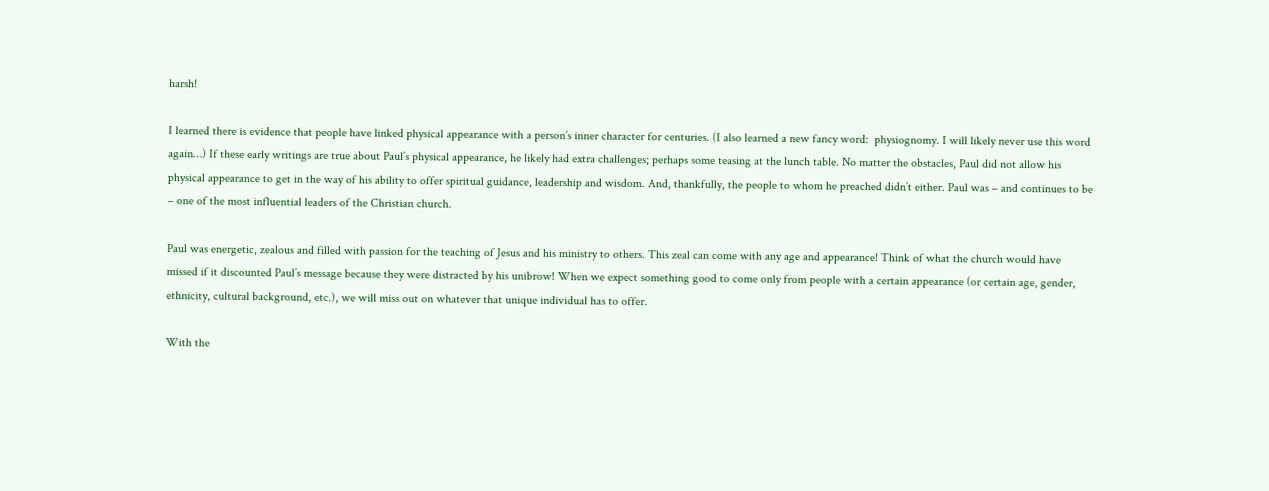harsh!

I learned there is evidence that people have linked physical appearance with a person’s inner character for centuries. (I also learned a new fancy word:  physiognomy. I will likely never use this word again…) If these early writings are true about Paul’s physical appearance, he likely had extra challenges; perhaps some teasing at the lunch table. No matter the obstacles, Paul did not allow his physical appearance to get in the way of his ability to offer spiritual guidance, leadership and wisdom. And, thankfully, the people to whom he preached didn’t either. Paul was – and continues to be – one of the most influential leaders of the Christian church.

Paul was energetic, zealous and filled with passion for the teaching of Jesus and his ministry to others. This zeal can come with any age and appearance! Think of what the church would have missed if it discounted Paul’s message because they were distracted by his unibrow! When we expect something good to come only from people with a certain appearance (or certain age, gender, ethnicity, cultural background, etc.), we will miss out on whatever that unique individual has to offer.

With the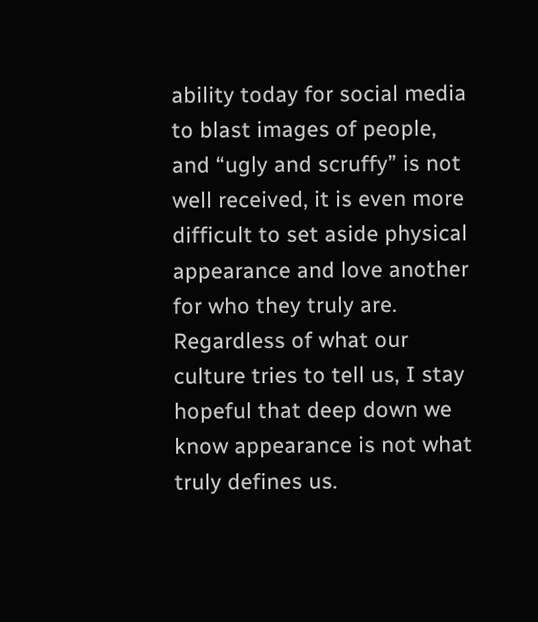ability today for social media to blast images of people, and “ugly and scruffy” is not well received, it is even more difficult to set aside physical appearance and love another for who they truly are. Regardless of what our culture tries to tell us, I stay hopeful that deep down we know appearance is not what truly defines us.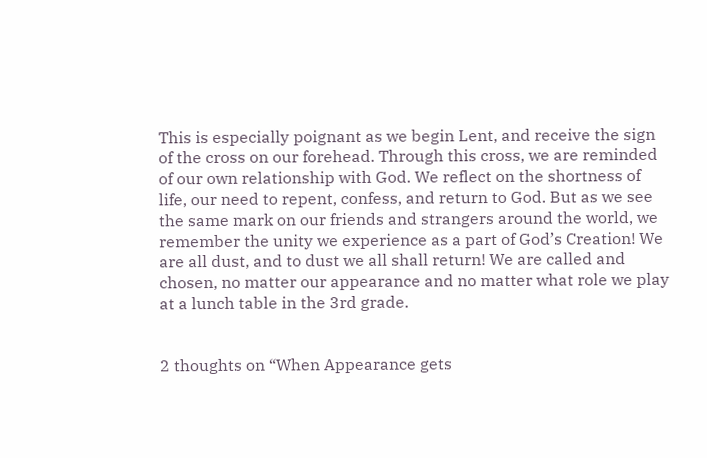This is especially poignant as we begin Lent, and receive the sign of the cross on our forehead. Through this cross, we are reminded of our own relationship with God. We reflect on the shortness of life, our need to repent, confess, and return to God. But as we see the same mark on our friends and strangers around the world, we remember the unity we experience as a part of God’s Creation! We are all dust, and to dust we all shall return! We are called and chosen, no matter our appearance and no matter what role we play at a lunch table in the 3rd grade.


2 thoughts on “When Appearance gets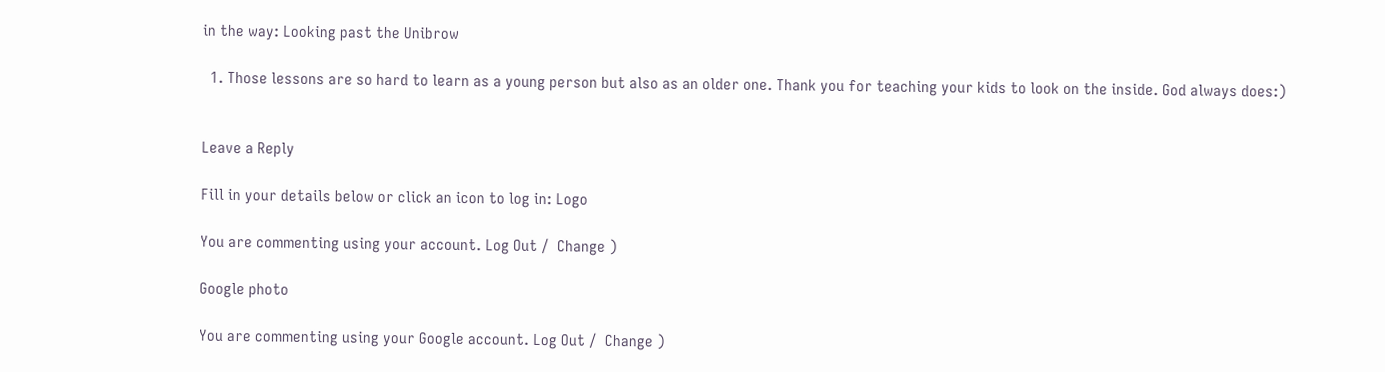in the way: Looking past the Unibrow

  1. Those lessons are so hard to learn as a young person but also as an older one. Thank you for teaching your kids to look on the inside. God always does:)


Leave a Reply

Fill in your details below or click an icon to log in: Logo

You are commenting using your account. Log Out /  Change )

Google photo

You are commenting using your Google account. Log Out /  Change )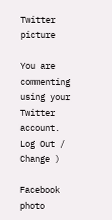Twitter picture

You are commenting using your Twitter account. Log Out /  Change )

Facebook photo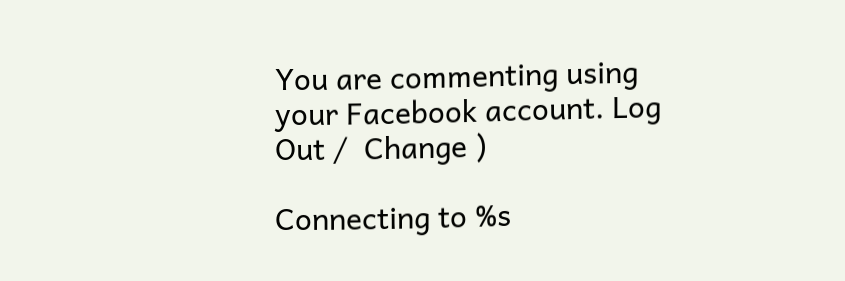You are commenting using your Facebook account. Log Out /  Change )

Connecting to %s